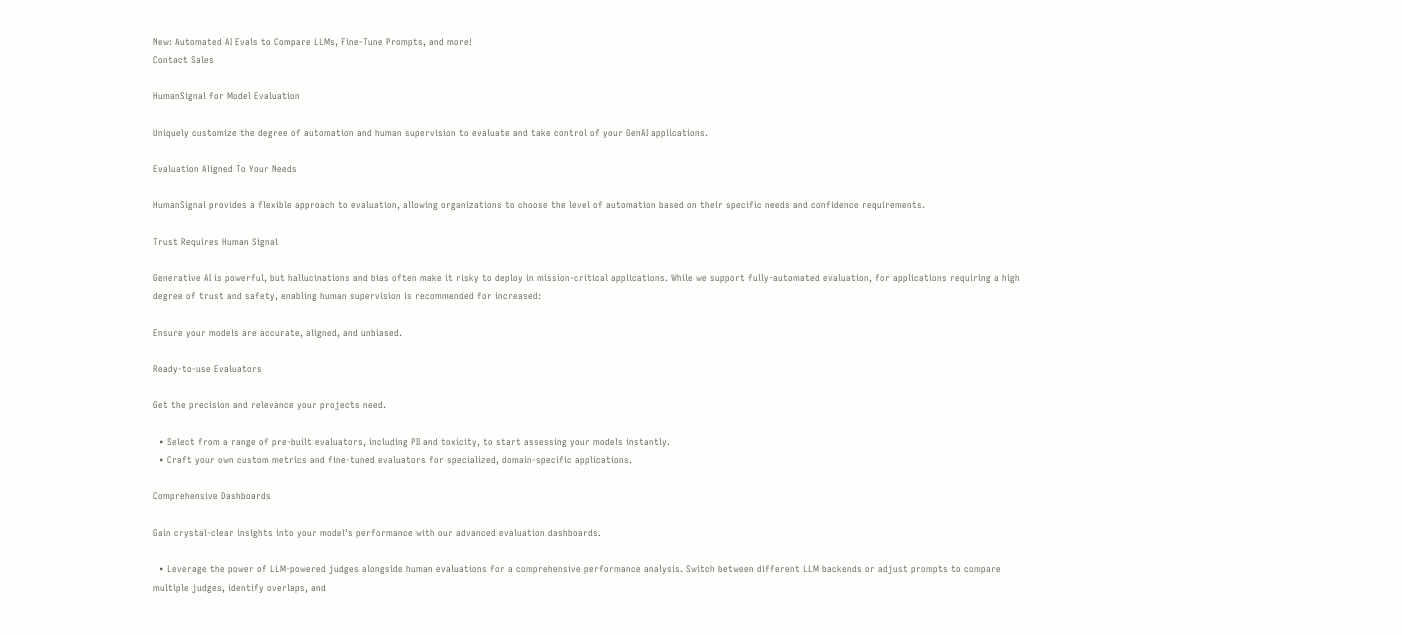New: Automated AI Evals to Compare LLMs, Fine-Tune Prompts, and more!
Contact Sales

HumanSignal for Model Evaluation

Uniquely customize the degree of automation and human supervision to evaluate and take control of your GenAI applications.

Evaluation Aligned To Your Needs

HumanSignal provides a flexible approach to evaluation, allowing organizations to choose the level of automation based on their specific needs and confidence requirements.

Trust Requires Human Signal

Generative AI is powerful, but hallucinations and bias often make it risky to deploy in mission-critical applications. While we support fully-automated evaluation, for applications requiring a high degree of trust and safety, enabling human supervision is recommended for increased:

Ensure your models are accurate, aligned, and unbiased.

Ready-to-use Evaluators

Get the precision and relevance your projects need.

  • Select from a range of pre-built evaluators, including PII and toxicity, to start assessing your models instantly.
  • Craft your own custom metrics and fine-tuned evaluators for specialized, domain-specific applications.

Comprehensive Dashboards

Gain crystal-clear insights into your model's performance with our advanced evaluation dashboards.

  • Leverage the power of LLM-powered judges alongside human evaluations for a comprehensive performance analysis. Switch between different LLM backends or adjust prompts to compare multiple judges, identify overlaps, and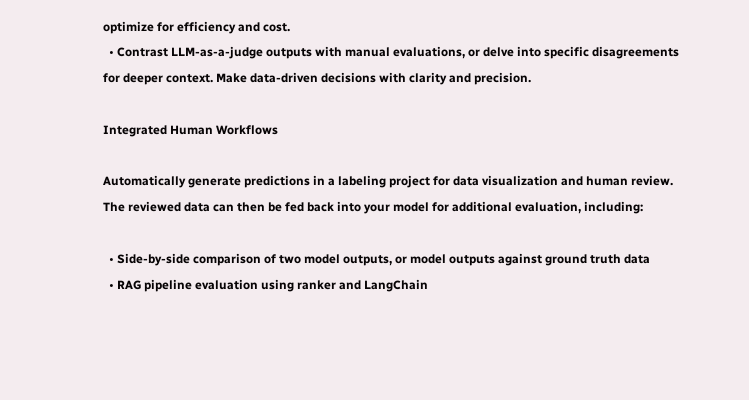optimize for efficiency and cost.
  • Contrast LLM-as-a-judge outputs with manual evaluations, or delve into specific disagreements for deeper context. Make data-driven decisions with clarity and precision.

Integrated Human Workflows

Automatically generate predictions in a labeling project for data visualization and human review. The reviewed data can then be fed back into your model for additional evaluation, including:

  • Side-by-side comparison of two model outputs, or model outputs against ground truth data
  • RAG pipeline evaluation using ranker and LangChain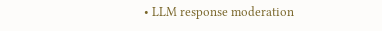• LLM response moderation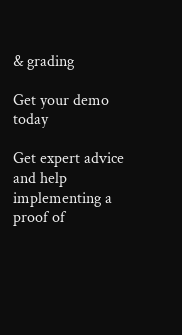& grading

Get your demo today

Get expert advice and help implementing a proof of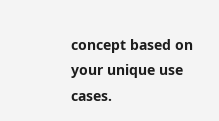concept based on your unique use cases.